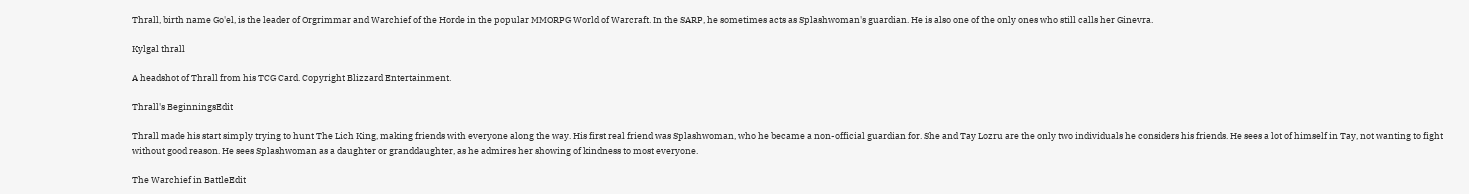Thrall, birth name Go'el, is the leader of Orgrimmar and Warchief of the Horde in the popular MMORPG World of Warcraft. In the SARP, he sometimes acts as Splashwoman's guardian. He is also one of the only ones who still calls her Ginevra.

Kylgal thrall

A headshot of Thrall from his TCG Card. Copyright Blizzard Entertainment.

Thrall's BeginningsEdit

Thrall made his start simply trying to hunt The Lich King, making friends with everyone along the way. His first real friend was Splashwoman, who he became a non-official guardian for. She and Tay Lozru are the only two individuals he considers his friends. He sees a lot of himself in Tay, not wanting to fight without good reason. He sees Splashwoman as a daughter or granddaughter, as he admires her showing of kindness to most everyone.

The Warchief in BattleEdit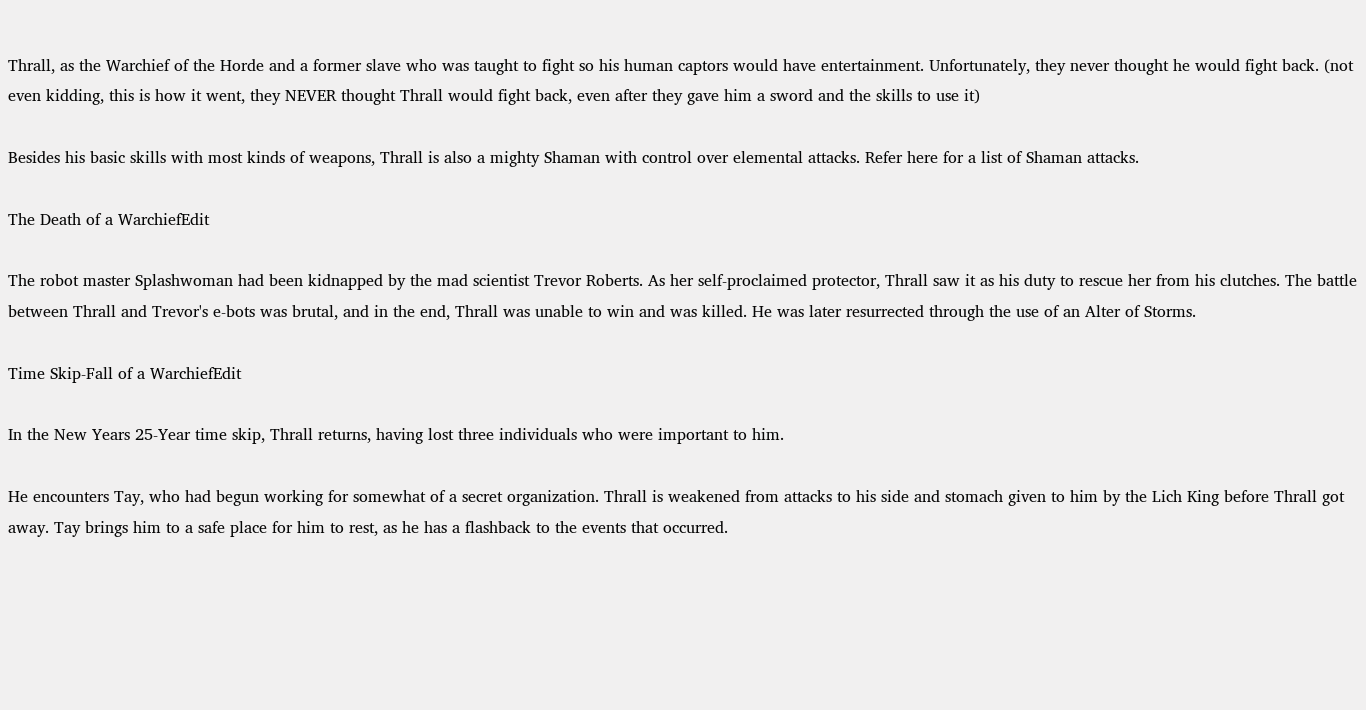Thrall, as the Warchief of the Horde and a former slave who was taught to fight so his human captors would have entertainment. Unfortunately, they never thought he would fight back. (not even kidding, this is how it went, they NEVER thought Thrall would fight back, even after they gave him a sword and the skills to use it)

Besides his basic skills with most kinds of weapons, Thrall is also a mighty Shaman with control over elemental attacks. Refer here for a list of Shaman attacks.

The Death of a WarchiefEdit

The robot master Splashwoman had been kidnapped by the mad scientist Trevor Roberts. As her self-proclaimed protector, Thrall saw it as his duty to rescue her from his clutches. The battle between Thrall and Trevor's e-bots was brutal, and in the end, Thrall was unable to win and was killed. He was later resurrected through the use of an Alter of Storms.

Time Skip-Fall of a WarchiefEdit

In the New Years 25-Year time skip, Thrall returns, having lost three individuals who were important to him.

He encounters Tay, who had begun working for somewhat of a secret organization. Thrall is weakened from attacks to his side and stomach given to him by the Lich King before Thrall got away. Tay brings him to a safe place for him to rest, as he has a flashback to the events that occurred.